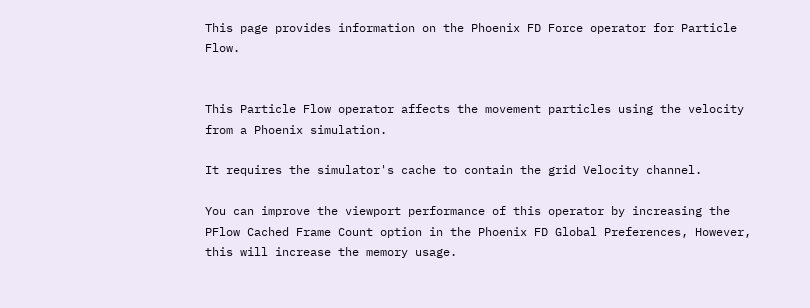This page provides information on the Phoenix FD Force operator for Particle Flow.


This Particle Flow operator affects the movement particles using the velocity from a Phoenix simulation.

It requires the simulator's cache to contain the grid Velocity channel.

You can improve the viewport performance of this operator by increasing the PFlow Cached Frame Count option in the Phoenix FD Global Preferences, However, this will increase the memory usage.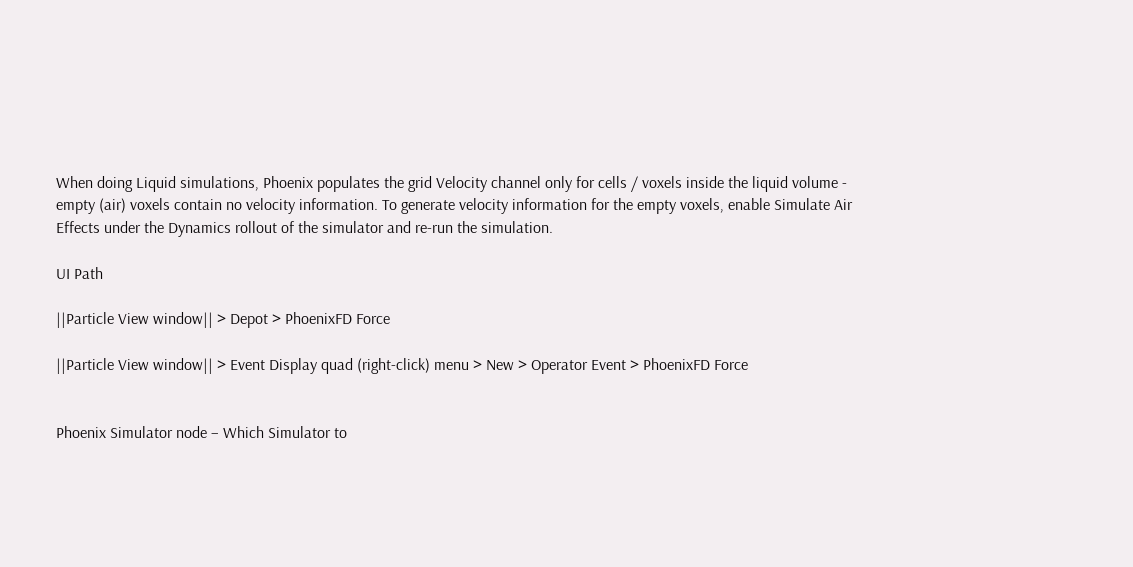When doing Liquid simulations, Phoenix populates the grid Velocity channel only for cells / voxels inside the liquid volume - empty (air) voxels contain no velocity information. To generate velocity information for the empty voxels, enable Simulate Air Effects under the Dynamics rollout of the simulator and re-run the simulation.

UI Path

||Particle View window|| > Depot > PhoenixFD Force

||Particle View window|| > Event Display quad (right-click) menu > New > Operator Event > PhoenixFD Force


Phoenix Simulator node – Which Simulator to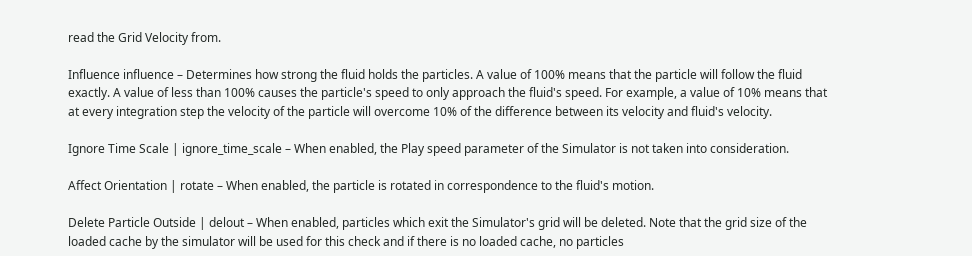read the Grid Velocity from.

Influence influence – Determines how strong the fluid holds the particles. A value of 100% means that the particle will follow the fluid exactly. A value of less than 100% causes the particle's speed to only approach the fluid's speed. For example, a value of 10% means that at every integration step the velocity of the particle will overcome 10% of the difference between its velocity and fluid's velocity.

Ignore Time Scale | ignore_time_scale – When enabled, the Play speed parameter of the Simulator is not taken into consideration.

Affect Orientation | rotate – When enabled, the particle is rotated in correspondence to the fluid's motion.

Delete Particle Outside | delout – When enabled, particles which exit the Simulator's grid will be deleted. Note that the grid size of the loaded cache by the simulator will be used for this check and if there is no loaded cache, no particles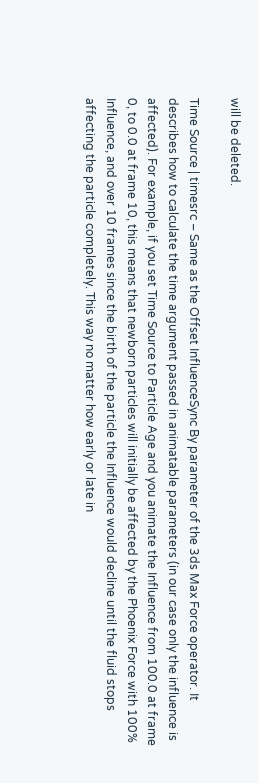will be deleted.

Time Source | timesrc – Same as the Offset InfluenceSync By parameter of the 3ds Max Force operator. It describes how to calculate the time argument passed in animatable parameters (in our case only the influence is affected). For example, if you set Time Source to Particle Age and you animate the Influence from 100.0 at frame 0, to 0.0 at frame 10, this means that newborn particles will initially be affected by the Phoenix Force with 100% Influence, and over 10 frames since the birth of the particle the Influence would decline until the fluid stops affecting the particle completely. This way no matter how early or late in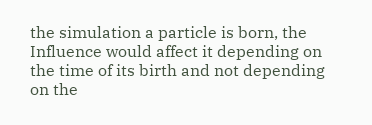the simulation a particle is born, the Influence would affect it depending on the time of its birth and not depending on the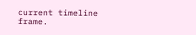current timeline frame.